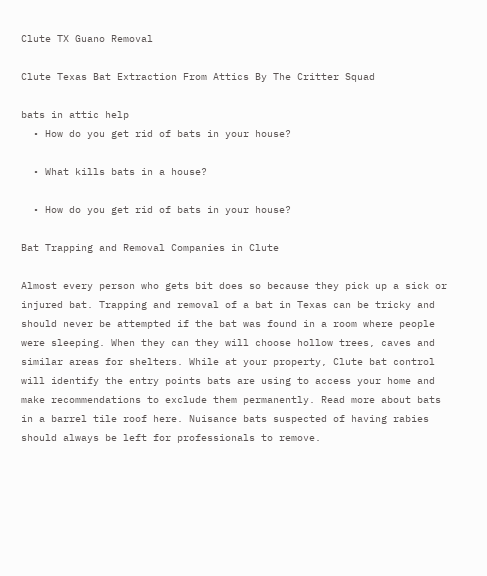Clute TX Guano Removal

Clute Texas Bat Extraction From Attics By The Critter Squad

bats in attic help
  • How do you get rid of bats in your house?

  • What kills bats in a house?

  • How do you get rid of bats in your house?

Bat Trapping and Removal Companies in Clute

Almost every person who gets bit does so because they pick up a sick or injured bat. Trapping and removal of a bat in Texas can be tricky and should never be attempted if the bat was found in a room where people were sleeping. When they can they will choose hollow trees, caves and similar areas for shelters. While at your property, Clute bat control will identify the entry points bats are using to access your home and make recommendations to exclude them permanently. Read more about bats in a barrel tile roof here. Nuisance bats suspected of having rabies should always be left for professionals to remove.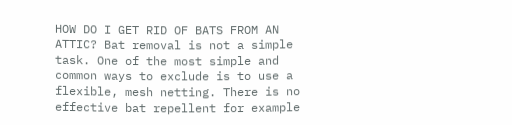HOW DO I GET RID OF BATS FROM AN ATTIC? Bat removal is not a simple task. One of the most simple and common ways to exclude is to use a flexible, mesh netting. There is no effective bat repellent for example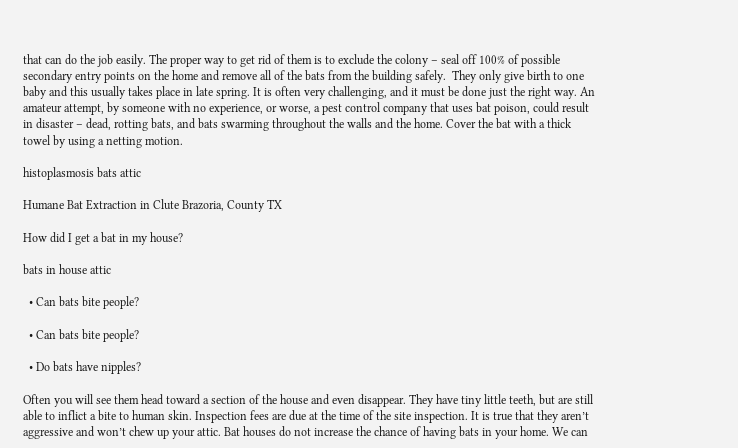that can do the job easily. The proper way to get rid of them is to exclude the colony – seal off 100% of possible secondary entry points on the home and remove all of the bats from the building safely.  They only give birth to one baby and this usually takes place in late spring. It is often very challenging, and it must be done just the right way. An amateur attempt, by someone with no experience, or worse, a pest control company that uses bat poison, could result in disaster – dead, rotting bats, and bats swarming throughout the walls and the home. Cover the bat with a thick towel by using a netting motion.

histoplasmosis bats attic

Humane Bat Extraction in Clute Brazoria, County TX

How did I get a bat in my house?

bats in house attic

  • Can bats bite people?

  • Can bats bite people?

  • Do bats have nipples?

Often you will see them head toward a section of the house and even disappear. They have tiny little teeth, but are still able to inflict a bite to human skin. Inspection fees are due at the time of the site inspection. It is true that they aren’t aggressive and won’t chew up your attic. Bat houses do not increase the chance of having bats in your home. We can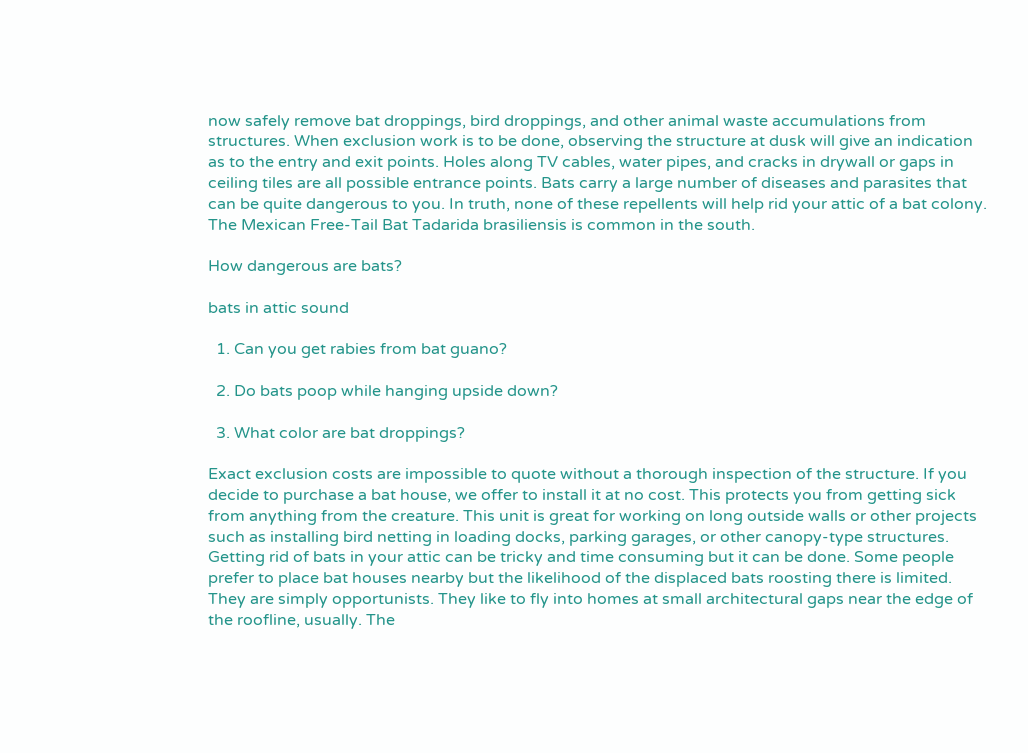now safely remove bat droppings, bird droppings, and other animal waste accumulations from structures. When exclusion work is to be done, observing the structure at dusk will give an indication as to the entry and exit points. Holes along TV cables, water pipes, and cracks in drywall or gaps in ceiling tiles are all possible entrance points. Bats carry a large number of diseases and parasites that can be quite dangerous to you. In truth, none of these repellents will help rid your attic of a bat colony. The Mexican Free-Tail Bat Tadarida brasiliensis is common in the south.

How dangerous are bats?

bats in attic sound

  1. Can you get rabies from bat guano?

  2. Do bats poop while hanging upside down?

  3. What color are bat droppings?

Exact exclusion costs are impossible to quote without a thorough inspection of the structure. If you decide to purchase a bat house, we offer to install it at no cost. This protects you from getting sick from anything from the creature. This unit is great for working on long outside walls or other projects such as installing bird netting in loading docks, parking garages, or other canopy-type structures. Getting rid of bats in your attic can be tricky and time consuming but it can be done. Some people prefer to place bat houses nearby but the likelihood of the displaced bats roosting there is limited. They are simply opportunists. They like to fly into homes at small architectural gaps near the edge of the roofline, usually. The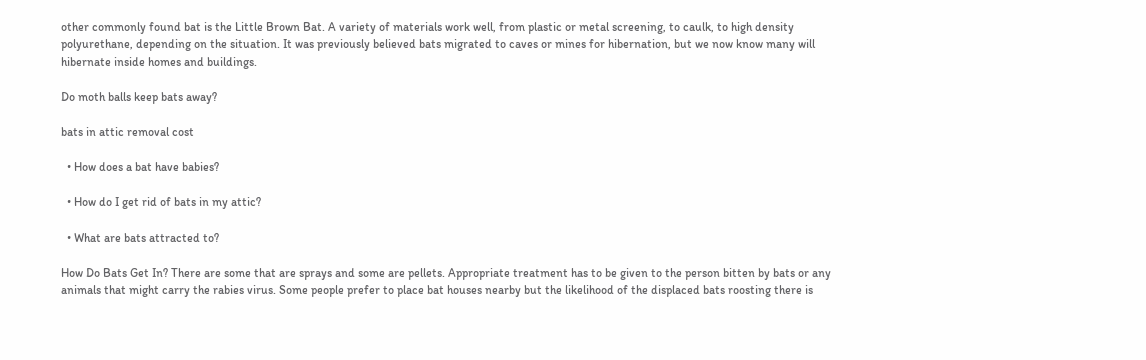other commonly found bat is the Little Brown Bat. A variety of materials work well, from plastic or metal screening, to caulk, to high density polyurethane, depending on the situation. It was previously believed bats migrated to caves or mines for hibernation, but we now know many will hibernate inside homes and buildings.

Do moth balls keep bats away?

bats in attic removal cost

  • How does a bat have babies?

  • How do I get rid of bats in my attic?

  • What are bats attracted to?

How Do Bats Get In? There are some that are sprays and some are pellets. Appropriate treatment has to be given to the person bitten by bats or any animals that might carry the rabies virus. Some people prefer to place bat houses nearby but the likelihood of the displaced bats roosting there is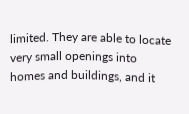limited. They are able to locate very small openings into homes and buildings, and it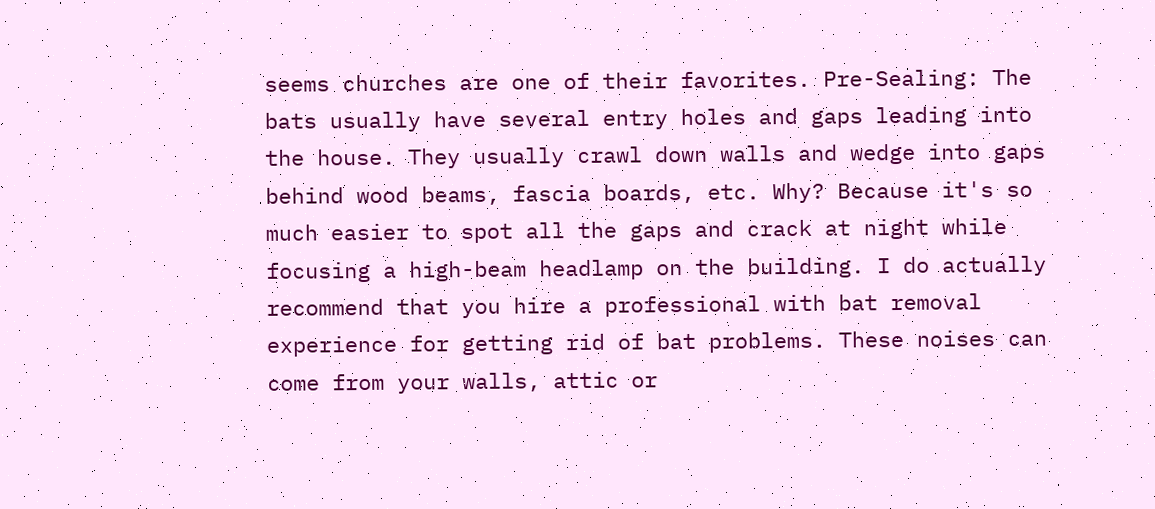seems churches are one of their favorites. Pre-Sealing: The bats usually have several entry holes and gaps leading into the house. They usually crawl down walls and wedge into gaps behind wood beams, fascia boards, etc. Why? Because it's so much easier to spot all the gaps and crack at night while focusing a high-beam headlamp on the building. I do actually recommend that you hire a professional with bat removal experience for getting rid of bat problems. These noises can come from your walls, attic or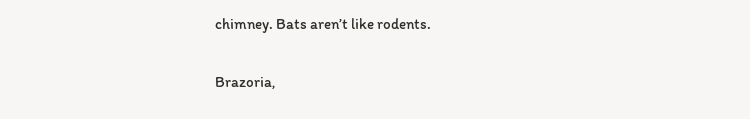chimney. Bats aren’t like rodents.

Brazoria,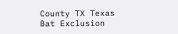County TX Texas Bat Exclusion